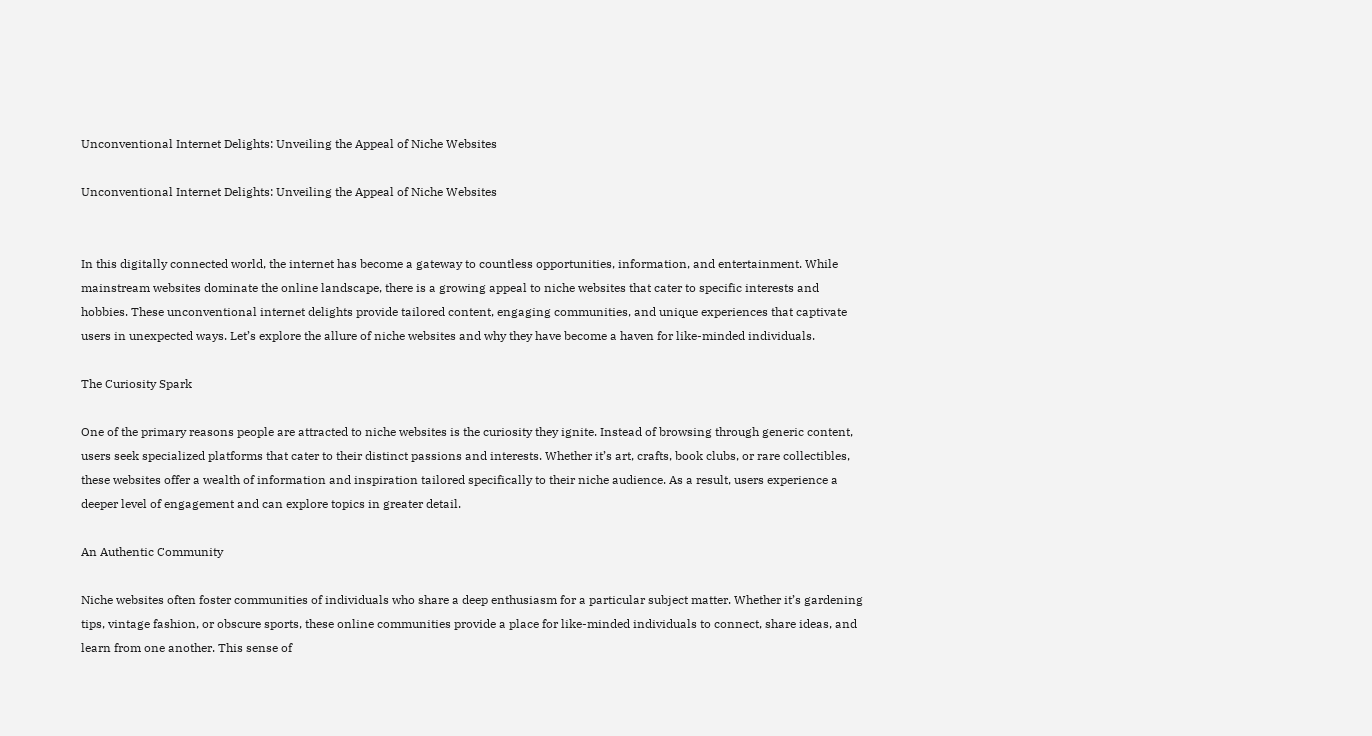Unconventional Internet Delights: Unveiling the Appeal of Niche Websites

Unconventional Internet Delights: Unveiling the Appeal of Niche Websites


In this digitally connected world, the internet has become a gateway to countless opportunities, information, and entertainment. While mainstream websites dominate the online landscape, there is a growing appeal to niche websites that cater to specific interests and hobbies. These unconventional internet delights provide tailored content, engaging communities, and unique experiences that captivate users in unexpected ways. Let’s explore the allure of niche websites and why they have become a haven for like-minded individuals.

The Curiosity Spark

One of the primary reasons people are attracted to niche websites is the curiosity they ignite. Instead of browsing through generic content, users seek specialized platforms that cater to their distinct passions and interests. Whether it’s art, crafts, book clubs, or rare collectibles, these websites offer a wealth of information and inspiration tailored specifically to their niche audience. As a result, users experience a deeper level of engagement and can explore topics in greater detail.

An Authentic Community

Niche websites often foster communities of individuals who share a deep enthusiasm for a particular subject matter. Whether it’s gardening tips, vintage fashion, or obscure sports, these online communities provide a place for like-minded individuals to connect, share ideas, and learn from one another. This sense of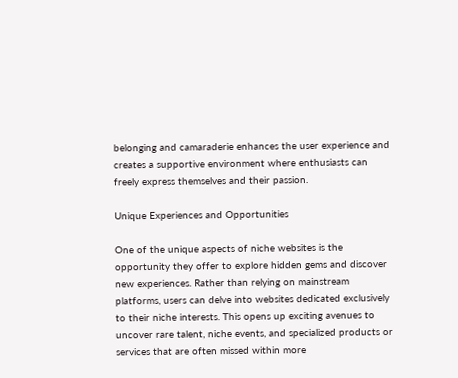belonging and camaraderie enhances the user experience and creates a supportive environment where enthusiasts can freely express themselves and their passion.

Unique Experiences and Opportunities

One of the unique aspects of niche websites is the opportunity they offer to explore hidden gems and discover new experiences. Rather than relying on mainstream platforms, users can delve into websites dedicated exclusively to their niche interests. This opens up exciting avenues to uncover rare talent, niche events, and specialized products or services that are often missed within more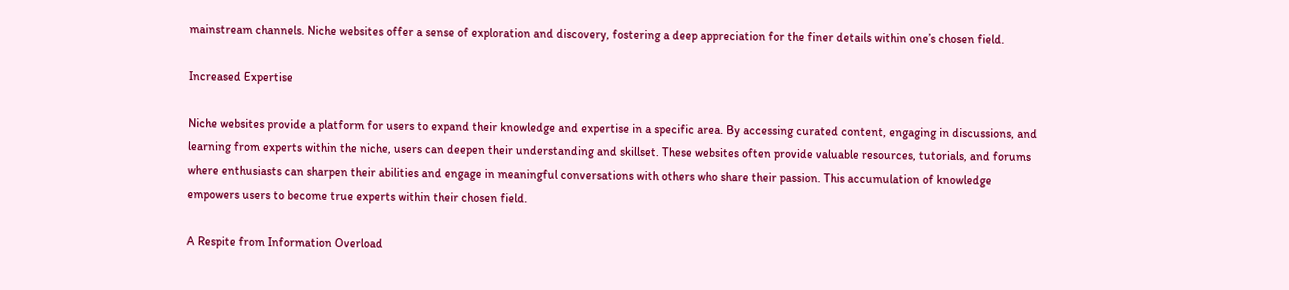mainstream channels. Niche websites offer a sense of exploration and discovery, fostering a deep appreciation for the finer details within one’s chosen field.

Increased Expertise

Niche websites provide a platform for users to expand their knowledge and expertise in a specific area. By accessing curated content, engaging in discussions, and learning from experts within the niche, users can deepen their understanding and skillset. These websites often provide valuable resources, tutorials, and forums where enthusiasts can sharpen their abilities and engage in meaningful conversations with others who share their passion. This accumulation of knowledge empowers users to become true experts within their chosen field.

A Respite from Information Overload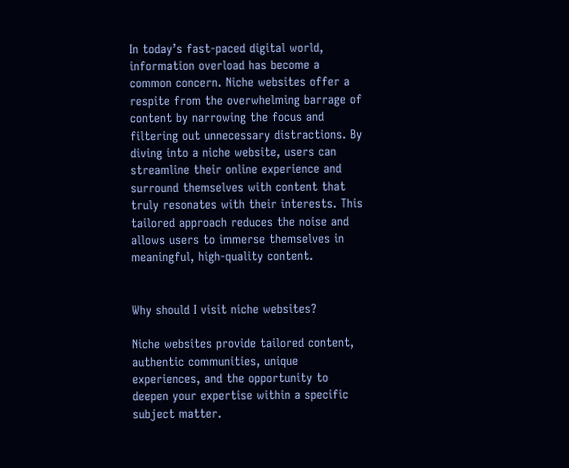In today’s fast-paced digital world, information overload has become a common concern. Niche websites offer a respite from the overwhelming barrage of content by narrowing the focus and filtering out unnecessary distractions. By diving into a niche website, users can streamline their online experience and surround themselves with content that truly resonates with their interests. This tailored approach reduces the noise and allows users to immerse themselves in meaningful, high-quality content.


Why should I visit niche websites?

Niche websites provide tailored content, authentic communities, unique experiences, and the opportunity to deepen your expertise within a specific subject matter.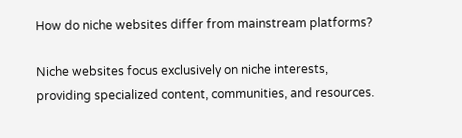How do niche websites differ from mainstream platforms?

Niche websites focus exclusively on niche interests, providing specialized content, communities, and resources.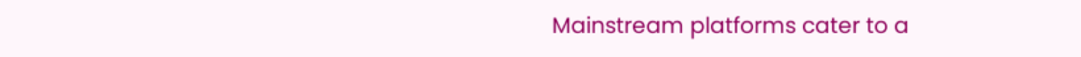Mainstream platforms cater to a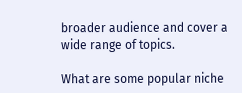broader audience and cover a wide range of topics.

What are some popular niche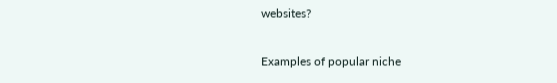websites?

Examples of popular niche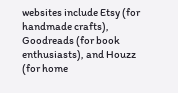websites include Etsy (for handmade crafts), Goodreads (for book enthusiasts), and Houzz (for home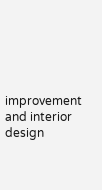improvement and interior design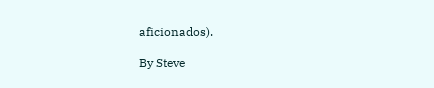aficionados).

By Steve